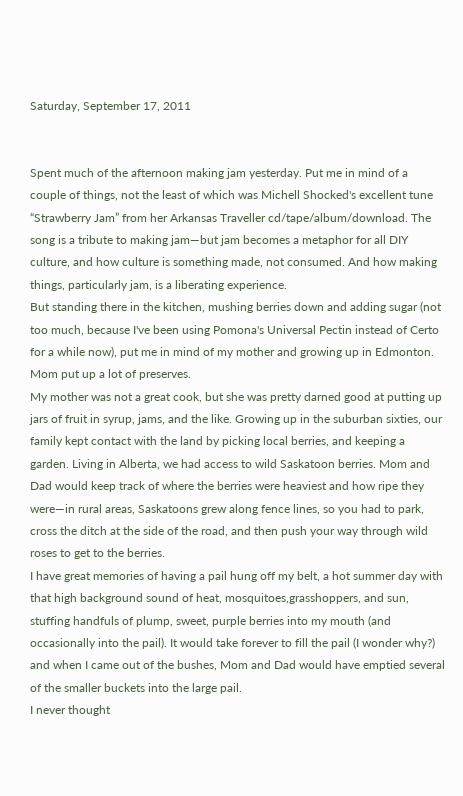Saturday, September 17, 2011


Spent much of the afternoon making jam yesterday. Put me in mind of a couple of things, not the least of which was Michell Shocked's excellent tune “Strawberry Jam” from her Arkansas Traveller cd/tape/album/download. The song is a tribute to making jam—but jam becomes a metaphor for all DIY culture, and how culture is something made, not consumed. And how making things, particularly jam, is a liberating experience.
But standing there in the kitchen, mushing berries down and adding sugar (not too much, because I've been using Pomona's Universal Pectin instead of Certo for a while now), put me in mind of my mother and growing up in Edmonton. Mom put up a lot of preserves.
My mother was not a great cook, but she was pretty darned good at putting up jars of fruit in syrup, jams, and the like. Growing up in the suburban sixties, our family kept contact with the land by picking local berries, and keeping a garden. Living in Alberta, we had access to wild Saskatoon berries. Mom and Dad would keep track of where the berries were heaviest and how ripe they were—in rural areas, Saskatoons grew along fence lines, so you had to park, cross the ditch at the side of the road, and then push your way through wild roses to get to the berries.
I have great memories of having a pail hung off my belt, a hot summer day with that high background sound of heat, mosquitoes,grasshoppers, and sun, stuffing handfuls of plump, sweet, purple berries into my mouth (and occasionally into the pail). It would take forever to fill the pail (I wonder why?) and when I came out of the bushes, Mom and Dad would have emptied several of the smaller buckets into the large pail.
I never thought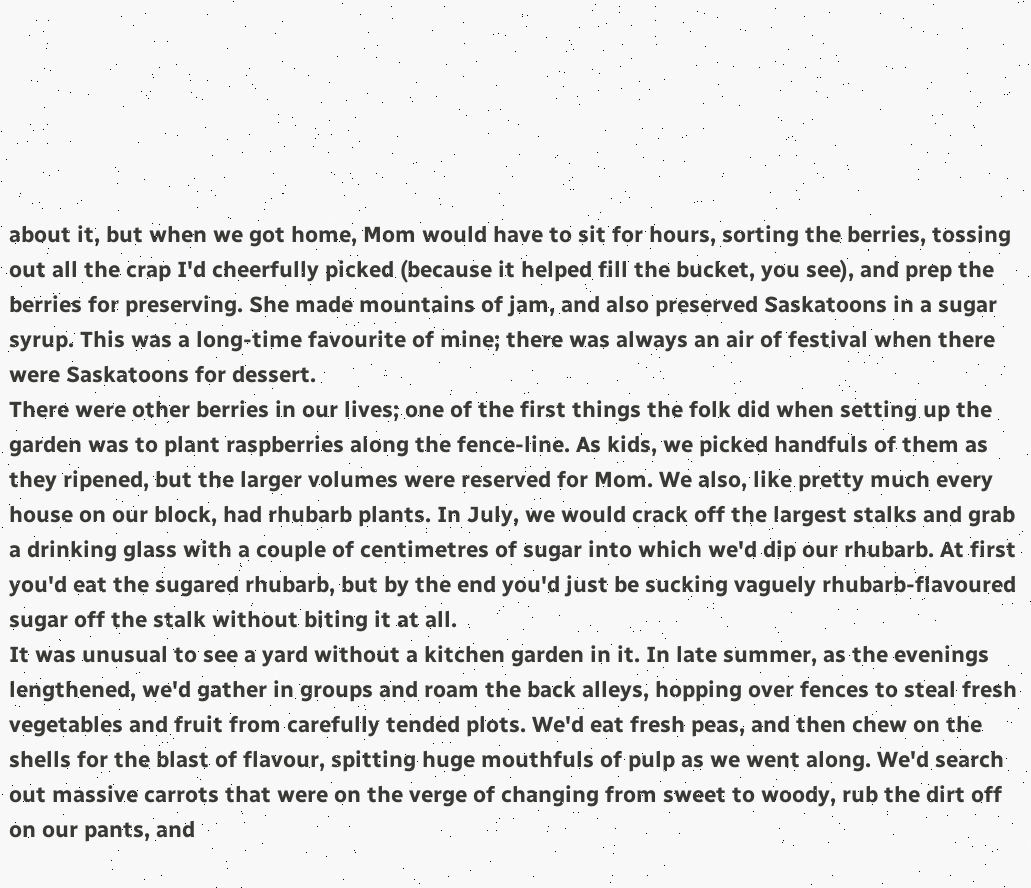about it, but when we got home, Mom would have to sit for hours, sorting the berries, tossing out all the crap I'd cheerfully picked (because it helped fill the bucket, you see), and prep the berries for preserving. She made mountains of jam, and also preserved Saskatoons in a sugar syrup. This was a long-time favourite of mine; there was always an air of festival when there were Saskatoons for dessert.
There were other berries in our lives; one of the first things the folk did when setting up the garden was to plant raspberries along the fence-line. As kids, we picked handfuls of them as they ripened, but the larger volumes were reserved for Mom. We also, like pretty much every house on our block, had rhubarb plants. In July, we would crack off the largest stalks and grab a drinking glass with a couple of centimetres of sugar into which we'd dip our rhubarb. At first you'd eat the sugared rhubarb, but by the end you'd just be sucking vaguely rhubarb-flavoured sugar off the stalk without biting it at all.
It was unusual to see a yard without a kitchen garden in it. In late summer, as the evenings lengthened, we'd gather in groups and roam the back alleys, hopping over fences to steal fresh vegetables and fruit from carefully tended plots. We'd eat fresh peas, and then chew on the shells for the blast of flavour, spitting huge mouthfuls of pulp as we went along. We'd search out massive carrots that were on the verge of changing from sweet to woody, rub the dirt off on our pants, and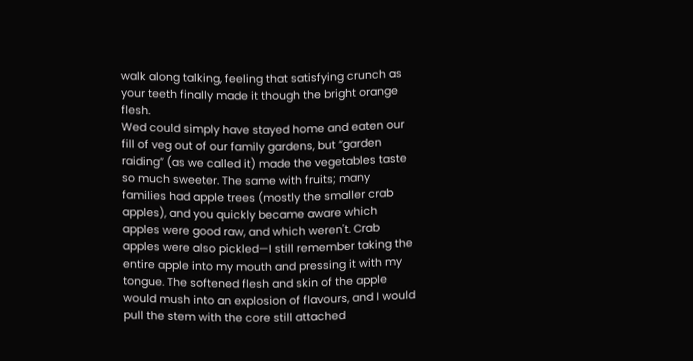walk along talking, feeling that satisfying crunch as your teeth finally made it though the bright orange flesh.
Wed could simply have stayed home and eaten our fill of veg out of our family gardens, but “garden raiding” (as we called it) made the vegetables taste so much sweeter. The same with fruits; many families had apple trees (mostly the smaller crab apples), and you quickly became aware which apples were good raw, and which weren't. Crab apples were also pickled—I still remember taking the entire apple into my mouth and pressing it with my tongue. The softened flesh and skin of the apple would mush into an explosion of flavours, and I would pull the stem with the core still attached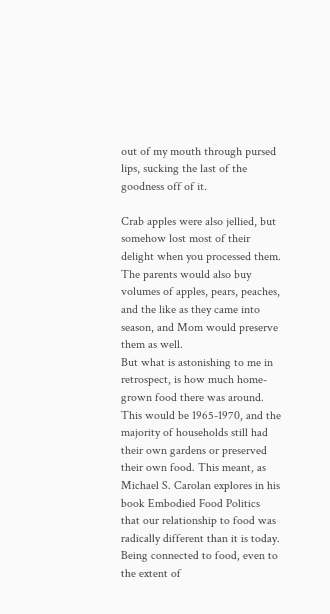out of my mouth through pursed lips, sucking the last of the goodness off of it.

Crab apples were also jellied, but somehow lost most of their delight when you processed them. The parents would also buy volumes of apples, pears, peaches, and the like as they came into season, and Mom would preserve them as well.
But what is astonishing to me in retrospect, is how much home-grown food there was around. This would be 1965-1970, and the majority of households still had their own gardens or preserved their own food. This meant, as Michael S. Carolan explores in his book Embodied Food Politics that our relationship to food was radically different than it is today. Being connected to food, even to the extent of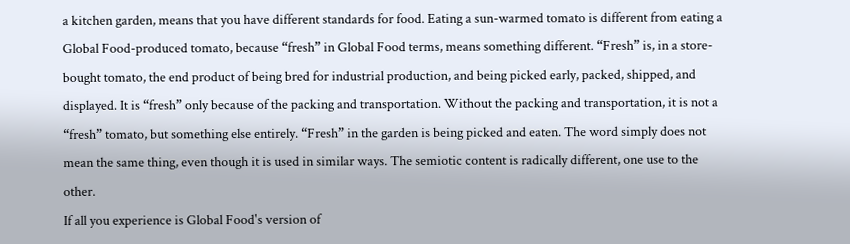a kitchen garden, means that you have different standards for food. Eating a sun-warmed tomato is different from eating a Global Food-produced tomato, because “fresh” in Global Food terms, means something different. “Fresh” is, in a store-bought tomato, the end product of being bred for industrial production, and being picked early, packed, shipped, and displayed. It is “fresh” only because of the packing and transportation. Without the packing and transportation, it is not a “fresh” tomato, but something else entirely. “Fresh” in the garden is being picked and eaten. The word simply does not mean the same thing, even though it is used in similar ways. The semiotic content is radically different, one use to the other.
If all you experience is Global Food's version of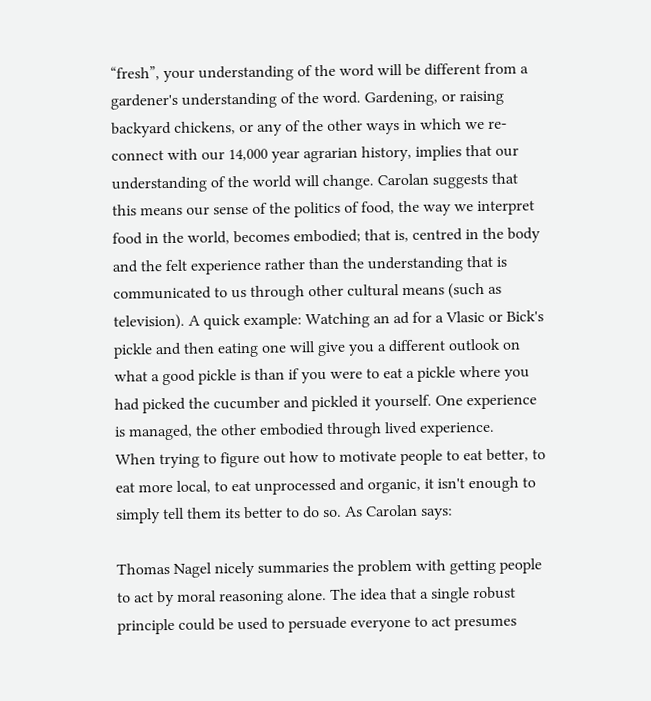“fresh”, your understanding of the word will be different from a gardener's understanding of the word. Gardening, or raising backyard chickens, or any of the other ways in which we re-connect with our 14,000 year agrarian history, implies that our understanding of the world will change. Carolan suggests that this means our sense of the politics of food, the way we interpret food in the world, becomes embodied; that is, centred in the body and the felt experience rather than the understanding that is communicated to us through other cultural means (such as television). A quick example: Watching an ad for a Vlasic or Bick's pickle and then eating one will give you a different outlook on what a good pickle is than if you were to eat a pickle where you had picked the cucumber and pickled it yourself. One experience is managed, the other embodied through lived experience.
When trying to figure out how to motivate people to eat better, to eat more local, to eat unprocessed and organic, it isn't enough to simply tell them its better to do so. As Carolan says:

Thomas Nagel nicely summaries the problem with getting people to act by moral reasoning alone. The idea that a single robust principle could be used to persuade everyone to act presumes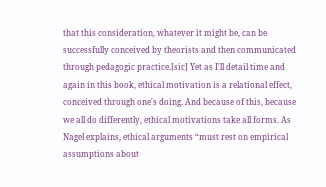that this consideration, whatever it might be, can be successfully conceived by theorists and then communicated through pedagogic practice.[sic] Yet as I'll detail time and again in this book, ethical motivation is a relational effect, conceived through one's doing. And because of this, because we all do differently, ethical motivations take all forms. As Nagel explains, ethical arguments “must rest on empirical assumptions about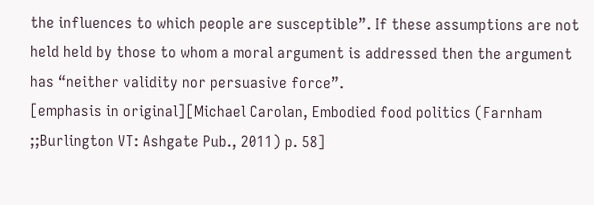the influences to which people are susceptible”. If these assumptions are not held held by those to whom a moral argument is addressed then the argument has “neither validity nor persuasive force”.
[emphasis in original][Michael Carolan, Embodied food politics (Farnham ;;Burlington VT: Ashgate Pub., 2011) p. 58]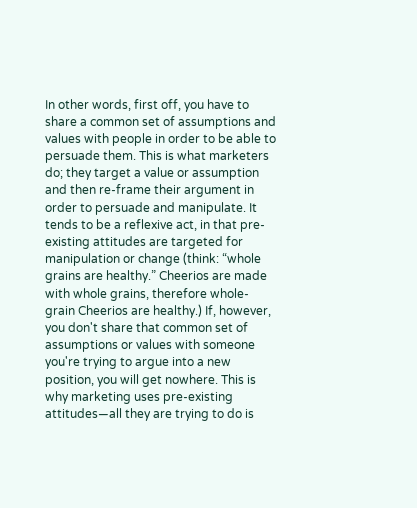In other words, first off, you have to share a common set of assumptions and values with people in order to be able to persuade them. This is what marketers do; they target a value or assumption and then re-frame their argument in order to persuade and manipulate. It tends to be a reflexive act, in that pre-existing attitudes are targeted for manipulation or change (think: “whole grains are healthy.” Cheerios are made with whole grains, therefore whole-grain Cheerios are healthy.) If, however, you don't share that common set of assumptions or values with someone you're trying to argue into a new position, you will get nowhere. This is why marketing uses pre-existing attitudes—all they are trying to do is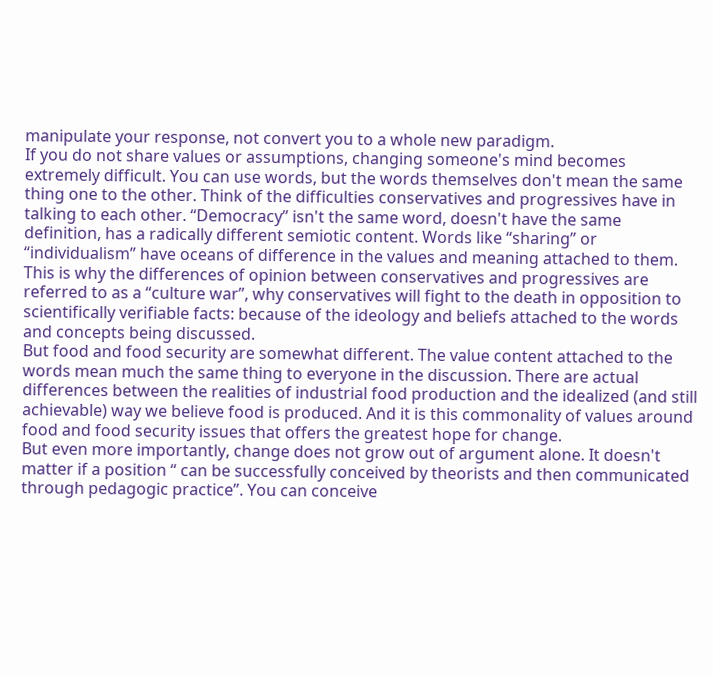manipulate your response, not convert you to a whole new paradigm.
If you do not share values or assumptions, changing someone's mind becomes extremely difficult. You can use words, but the words themselves don't mean the same thing one to the other. Think of the difficulties conservatives and progressives have in talking to each other. “Democracy” isn't the same word, doesn't have the same definition, has a radically different semiotic content. Words like “sharing” or “individualism” have oceans of difference in the values and meaning attached to them. This is why the differences of opinion between conservatives and progressives are referred to as a “culture war”, why conservatives will fight to the death in opposition to scientifically verifiable facts: because of the ideology and beliefs attached to the words and concepts being discussed.
But food and food security are somewhat different. The value content attached to the words mean much the same thing to everyone in the discussion. There are actual differences between the realities of industrial food production and the idealized (and still achievable) way we believe food is produced. And it is this commonality of values around food and food security issues that offers the greatest hope for change.
But even more importantly, change does not grow out of argument alone. It doesn't matter if a position “ can be successfully conceived by theorists and then communicated through pedagogic practice”. You can conceive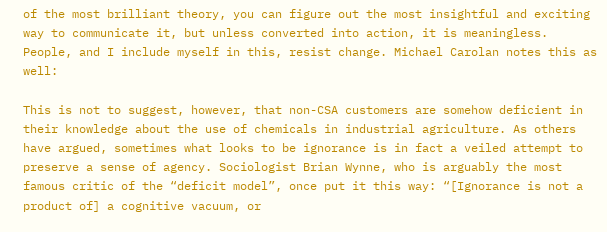of the most brilliant theory, you can figure out the most insightful and exciting way to communicate it, but unless converted into action, it is meaningless.
People, and I include myself in this, resist change. Michael Carolan notes this as well:

This is not to suggest, however, that non-CSA customers are somehow deficient in their knowledge about the use of chemicals in industrial agriculture. As others have argued, sometimes what looks to be ignorance is in fact a veiled attempt to preserve a sense of agency. Sociologist Brian Wynne, who is arguably the most famous critic of the “deficit model”, once put it this way: “[Ignorance is not a product of] a cognitive vacuum, or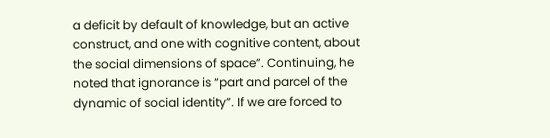a deficit by default of knowledge, but an active construct, and one with cognitive content, about the social dimensions of space”. Continuing, he noted that ignorance is “part and parcel of the dynamic of social identity”. If we are forced to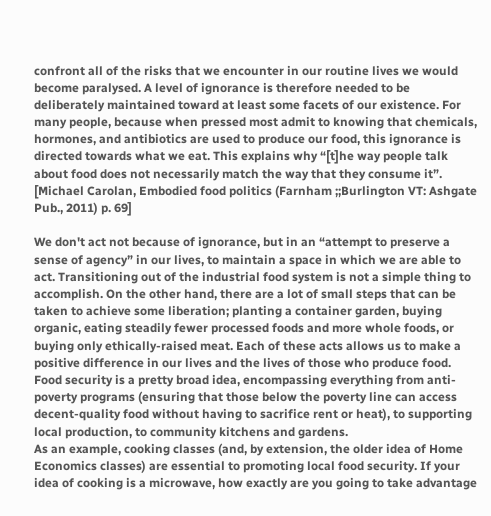confront all of the risks that we encounter in our routine lives we would become paralysed. A level of ignorance is therefore needed to be deliberately maintained toward at least some facets of our existence. For many people, because when pressed most admit to knowing that chemicals, hormones, and antibiotics are used to produce our food, this ignorance is directed towards what we eat. This explains why “[t]he way people talk about food does not necessarily match the way that they consume it”. [Michael Carolan, Embodied food politics (Farnham ;;Burlington VT: Ashgate Pub., 2011) p. 69]

We don't act not because of ignorance, but in an “attempt to preserve a sense of agency” in our lives, to maintain a space in which we are able to act. Transitioning out of the industrial food system is not a simple thing to accomplish. On the other hand, there are a lot of small steps that can be taken to achieve some liberation; planting a container garden, buying organic, eating steadily fewer processed foods and more whole foods, or buying only ethically-raised meat. Each of these acts allows us to make a positive difference in our lives and the lives of those who produce food. Food security is a pretty broad idea, encompassing everything from anti-poverty programs (ensuring that those below the poverty line can access decent-quality food without having to sacrifice rent or heat), to supporting local production, to community kitchens and gardens.
As an example, cooking classes (and, by extension, the older idea of Home Economics classes) are essential to promoting local food security. If your idea of cooking is a microwave, how exactly are you going to take advantage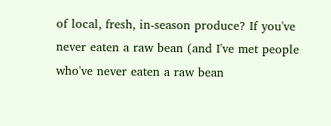of local, fresh, in-season produce? If you've never eaten a raw bean (and I've met people who've never eaten a raw bean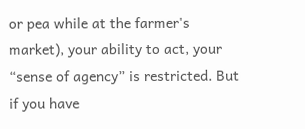or pea while at the farmer's market), your ability to act, your “sense of agency” is restricted. But if you have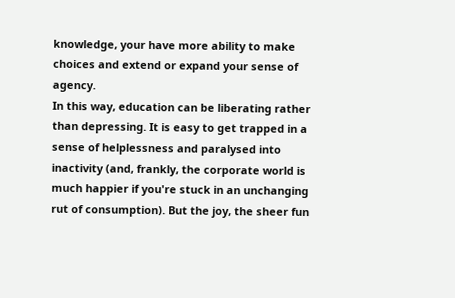knowledge, your have more ability to make choices and extend or expand your sense of agency.
In this way, education can be liberating rather than depressing. It is easy to get trapped in a sense of helplessness and paralysed into inactivity (and, frankly, the corporate world is much happier if you're stuck in an unchanging rut of consumption). But the joy, the sheer fun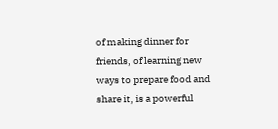of making dinner for friends, of learning new ways to prepare food and share it, is a powerful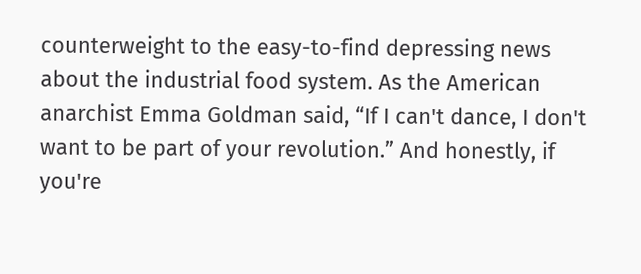counterweight to the easy-to-find depressing news about the industrial food system. As the American anarchist Emma Goldman said, “If I can't dance, I don't want to be part of your revolution.” And honestly, if you're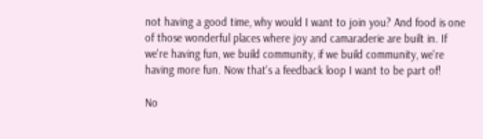not having a good time, why would I want to join you? And food is one of those wonderful places where joy and camaraderie are built in. If we're having fun, we build community, if we build community, we're having more fun. Now that's a feedback loop I want to be part of!

No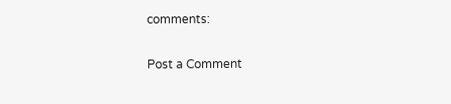comments:

Post a Comment